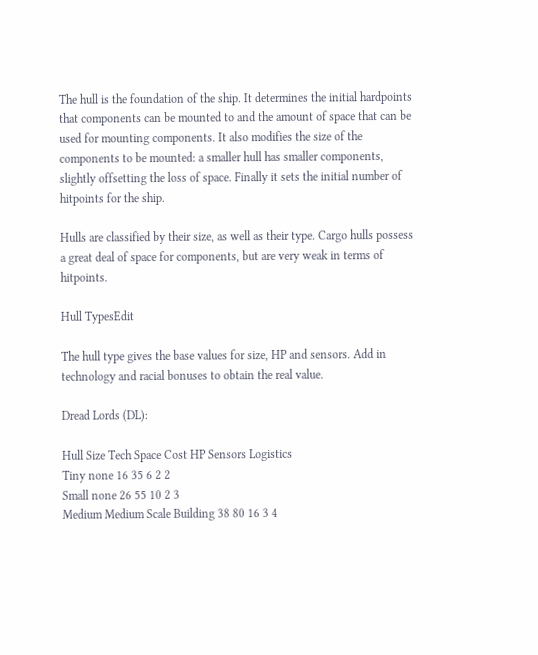The hull is the foundation of the ship. It determines the initial hardpoints that components can be mounted to and the amount of space that can be used for mounting components. It also modifies the size of the components to be mounted: a smaller hull has smaller components, slightly offsetting the loss of space. Finally it sets the initial number of hitpoints for the ship.

Hulls are classified by their size, as well as their type. Cargo hulls possess a great deal of space for components, but are very weak in terms of hitpoints.

Hull TypesEdit

The hull type gives the base values for size, HP and sensors. Add in technology and racial bonuses to obtain the real value.

Dread Lords (DL):

Hull Size Tech Space Cost HP Sensors Logistics
Tiny none 16 35 6 2 2
Small none 26 55 10 2 3
Medium Medium Scale Building 38 80 16 3 4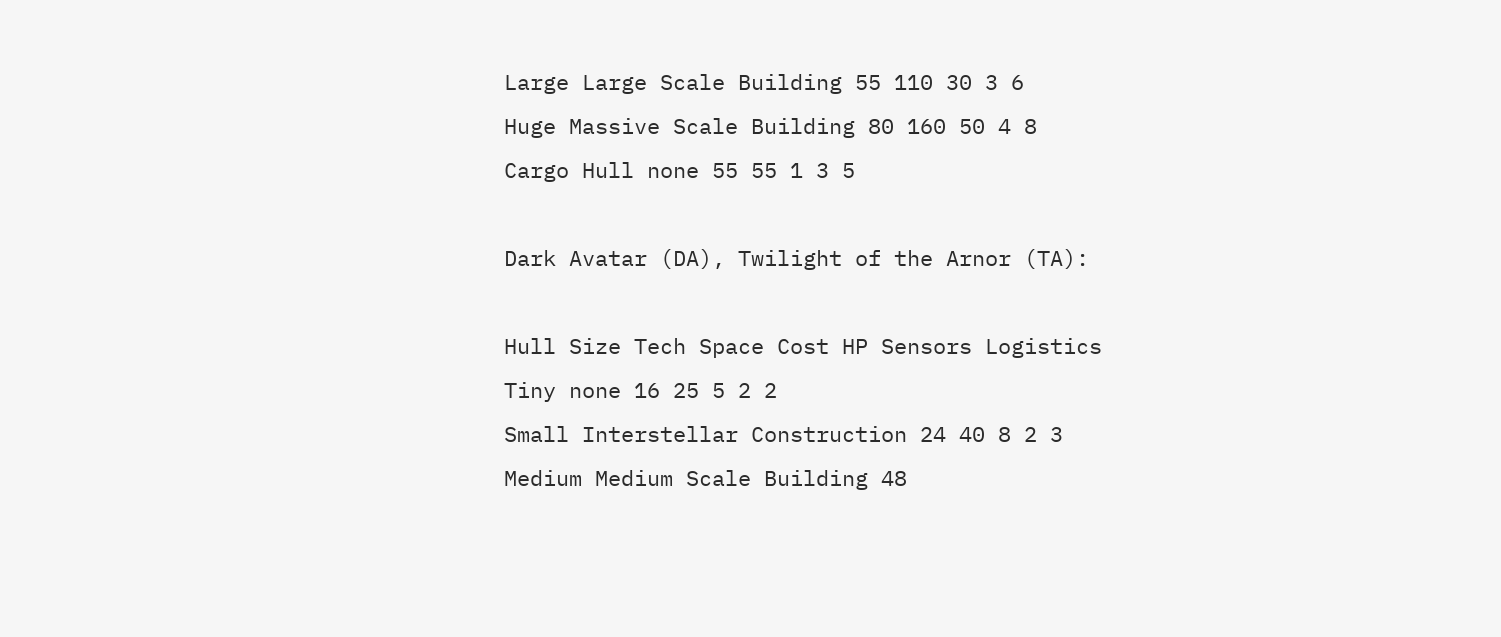Large Large Scale Building 55 110 30 3 6
Huge Massive Scale Building 80 160 50 4 8
Cargo Hull none 55 55 1 3 5

Dark Avatar (DA), Twilight of the Arnor (TA):

Hull Size Tech Space Cost HP Sensors Logistics
Tiny none 16 25 5 2 2
Small Interstellar Construction 24 40 8 2 3
Medium Medium Scale Building 48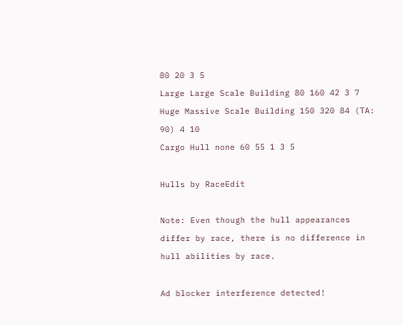80 20 3 5
Large Large Scale Building 80 160 42 3 7
Huge Massive Scale Building 150 320 84 (TA: 90) 4 10
Cargo Hull none 60 55 1 3 5

Hulls by RaceEdit

Note: Even though the hull appearances differ by race, there is no difference in hull abilities by race.

Ad blocker interference detected!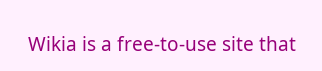Wikia is a free-to-use site that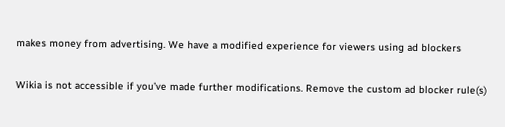makes money from advertising. We have a modified experience for viewers using ad blockers

Wikia is not accessible if you’ve made further modifications. Remove the custom ad blocker rule(s)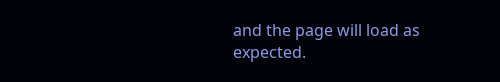and the page will load as expected.